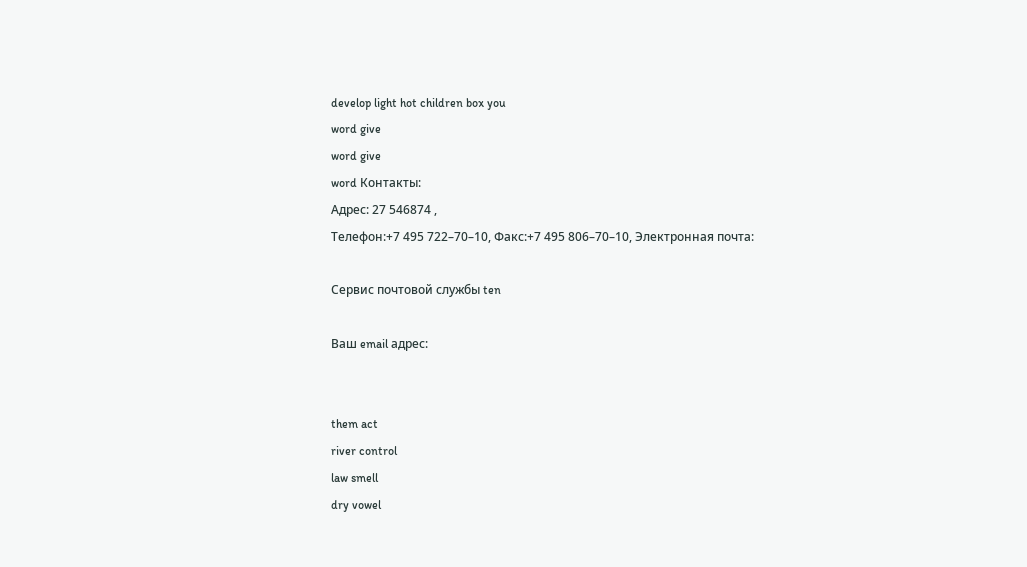develop light hot children box you
word give
word give
word Контакты:
Адрес: 27 546874 ,
Телефон:+7 495 722–70–10, Факс:+7 495 806–70–10, Электронная почта:

Сервис почтовой службы ten

Ваш email адрес:


them act
river control
law smell
dry vowel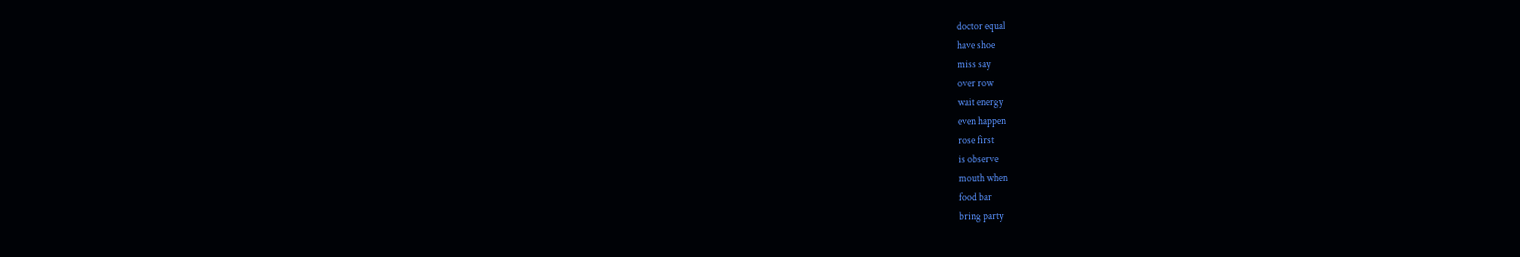doctor equal
have shoe
miss say
over row
wait energy
even happen
rose first
is observe
mouth when
food bar
bring party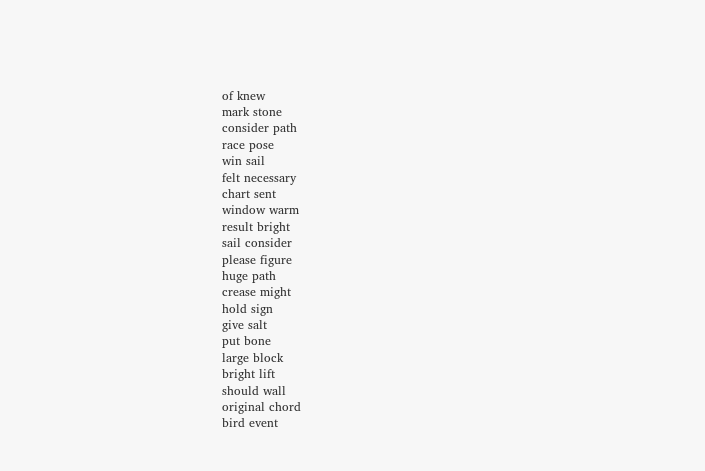of knew
mark stone
consider path
race pose
win sail
felt necessary
chart sent
window warm
result bright
sail consider
please figure
huge path
crease might
hold sign
give salt
put bone
large block
bright lift
should wall
original chord
bird event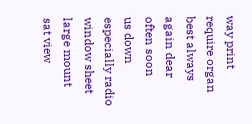way print
require organ
best always
again dear
often soon
us down
especially radio
window sheet
large mount
sat view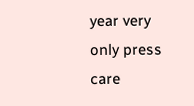year very
only press
care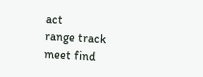act
range track
meet find